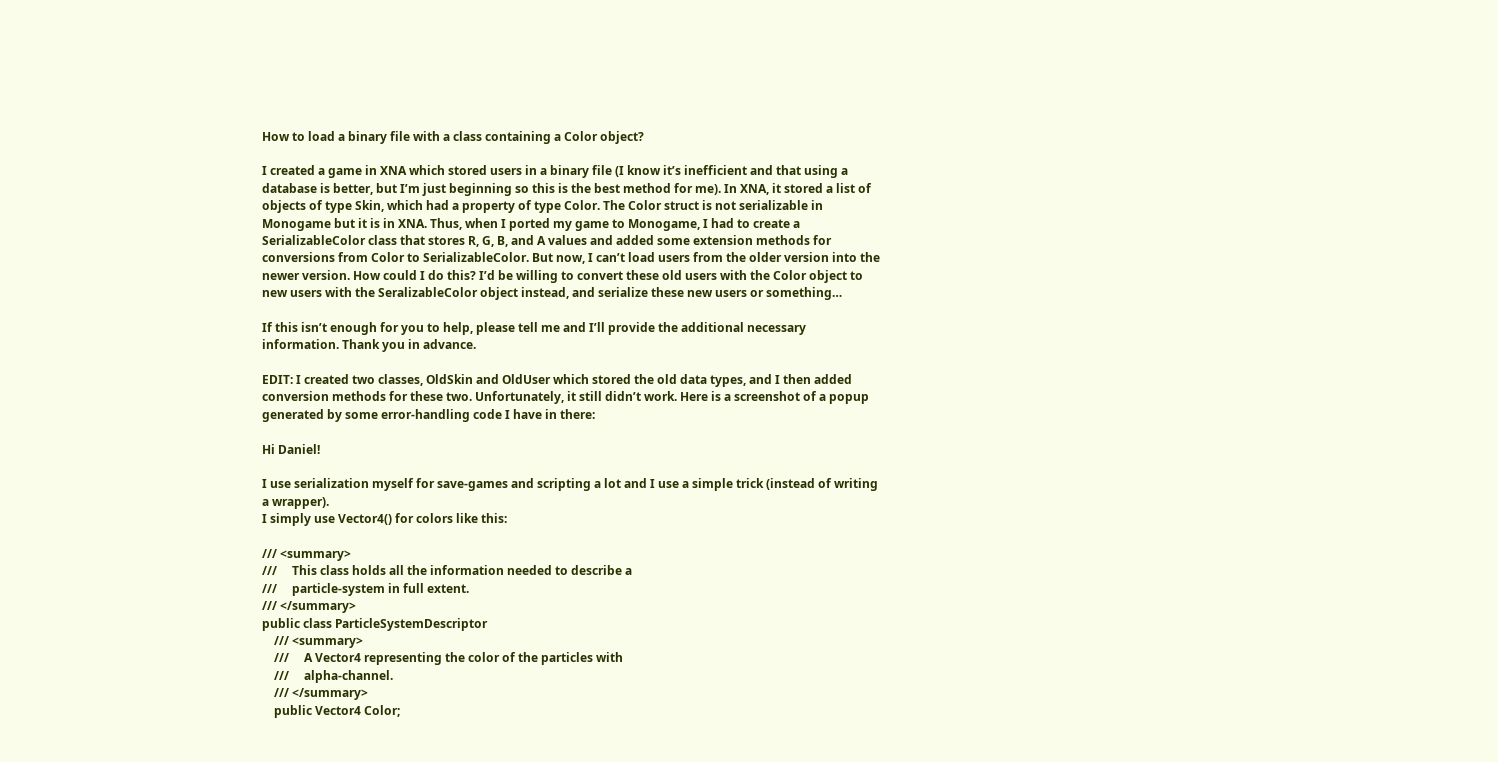How to load a binary file with a class containing a Color object?

I created a game in XNA which stored users in a binary file (I know it’s inefficient and that using a database is better, but I’m just beginning so this is the best method for me). In XNA, it stored a list of objects of type Skin, which had a property of type Color. The Color struct is not serializable in Monogame but it is in XNA. Thus, when I ported my game to Monogame, I had to create a SerializableColor class that stores R, G, B, and A values and added some extension methods for conversions from Color to SerializableColor. But now, I can’t load users from the older version into the newer version. How could I do this? I’d be willing to convert these old users with the Color object to new users with the SeralizableColor object instead, and serialize these new users or something…

If this isn’t enough for you to help, please tell me and I’ll provide the additional necessary information. Thank you in advance.

EDIT: I created two classes, OldSkin and OldUser which stored the old data types, and I then added conversion methods for these two. Unfortunately, it still didn’t work. Here is a screenshot of a popup generated by some error-handling code I have in there:

Hi Daniel!

I use serialization myself for save-games and scripting a lot and I use a simple trick (instead of writing a wrapper).
I simply use Vector4() for colors like this:

/// <summary>
///     This class holds all the information needed to describe a
///     particle-system in full extent.
/// </summary>
public class ParticleSystemDescriptor
    /// <summary>
    ///     A Vector4 representing the color of the particles with
    ///     alpha-channel.
    /// </summary>
    public Vector4 Color;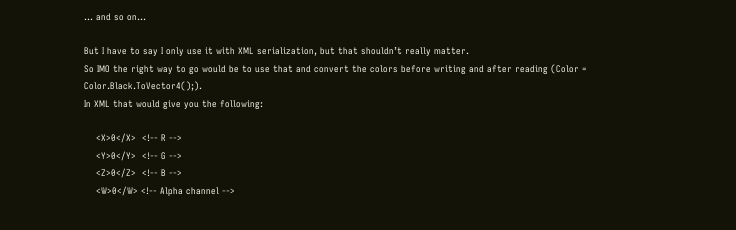... and so on...

But I have to say I only use it with XML serialization, but that shouldn’t really matter.
So IMO the right way to go would be to use that and convert the colors before writing and after reading (Color = Color.Black.ToVector4();).
In XML that would give you the following:

    <X>0</X>  <!-- R -->
    <Y>0</Y>  <!-- G -->
    <Z>0</Z>  <!-- B -->
    <W>0</W> <!-- Alpha channel -->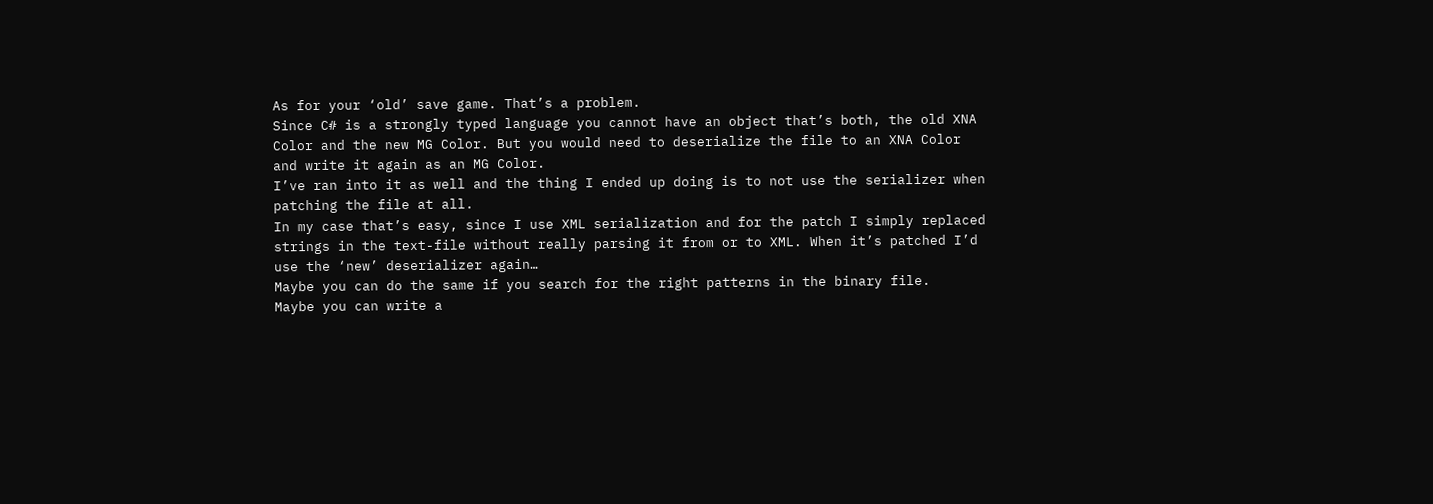As for your ‘old’ save game. That’s a problem.
Since C# is a strongly typed language you cannot have an object that’s both, the old XNA Color and the new MG Color. But you would need to deserialize the file to an XNA Color and write it again as an MG Color.
I’ve ran into it as well and the thing I ended up doing is to not use the serializer when patching the file at all.
In my case that’s easy, since I use XML serialization and for the patch I simply replaced strings in the text-file without really parsing it from or to XML. When it’s patched I’d use the ‘new’ deserializer again…
Maybe you can do the same if you search for the right patterns in the binary file.
Maybe you can write a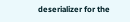deserializer for the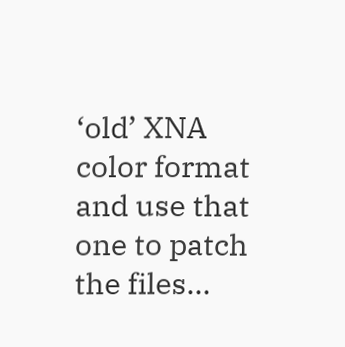‘old’ XNA color format and use that one to patch the files…